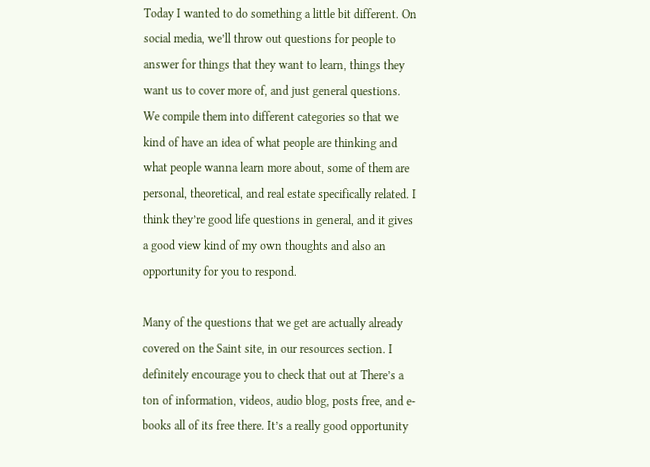Today I wanted to do something a little bit different. On social media, we’ll throw out questions for people to answer for things that they want to learn, things they want us to cover more of, and just general questions. We compile them into different categories so that we  kind of have an idea of what people are thinking and what people wanna learn more about, some of them are personal, theoretical, and real estate specifically related. I think they’re good life questions in general, and it gives a good view kind of my own thoughts and also an opportunity for you to respond.

Many of the questions that we get are actually already covered on the Saint site, in our resources section. I definitely encourage you to check that out at There’s a ton of information, videos, audio blog, posts free, and e-books all of its free there. It’s a really good opportunity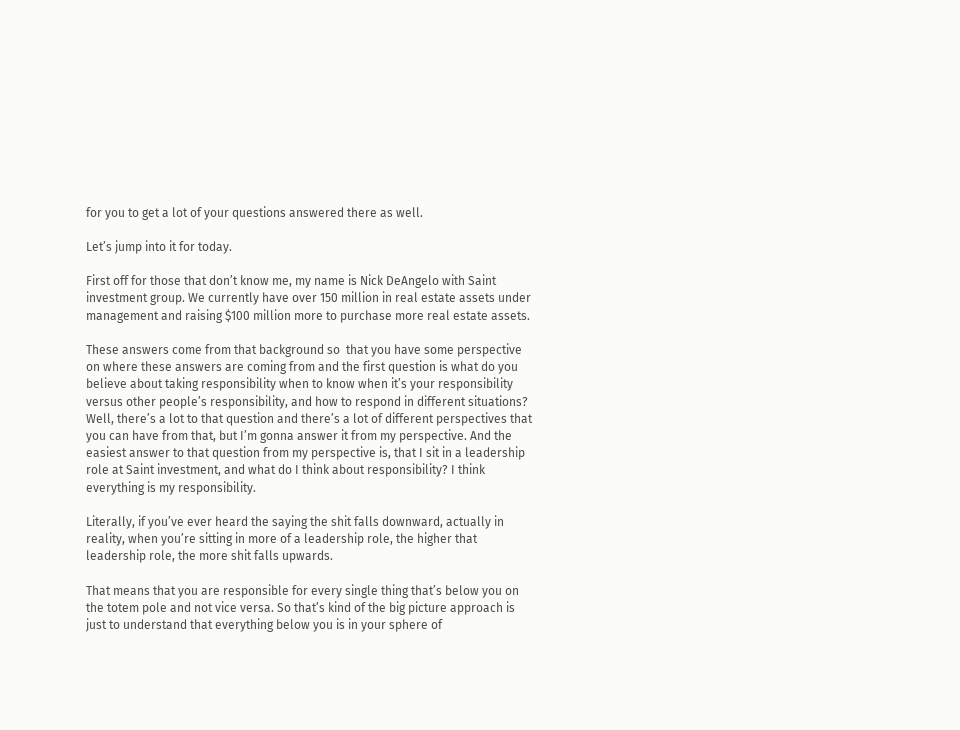for you to get a lot of your questions answered there as well.

Let’s jump into it for today.

First off for those that don’t know me, my name is Nick DeAngelo with Saint investment group. We currently have over 150 million in real estate assets under management and raising $100 million more to purchase more real estate assets.

These answers come from that background so  that you have some perspective on where these answers are coming from and the first question is what do you believe about taking responsibility when to know when it’s your responsibility versus other people’s responsibility, and how to respond in different situations? Well, there’s a lot to that question and there’s a lot of different perspectives that you can have from that, but I’m gonna answer it from my perspective. And the easiest answer to that question from my perspective is, that I sit in a leadership role at Saint investment, and what do I think about responsibility? I think everything is my responsibility.

Literally, if you’ve ever heard the saying the shit falls downward, actually in reality, when you’re sitting in more of a leadership role, the higher that leadership role, the more shit falls upwards.

That means that you are responsible for every single thing that’s below you on the totem pole and not vice versa. So that’s kind of the big picture approach is just to understand that everything below you is in your sphere of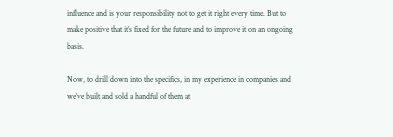influence and is your responsibility not to get it right every time. But to make positive that it’s fixed for the future and to improve it on an ongoing basis.

Now, to drill down into the specifics, in my experience in companies and we’ve built and sold a handful of them at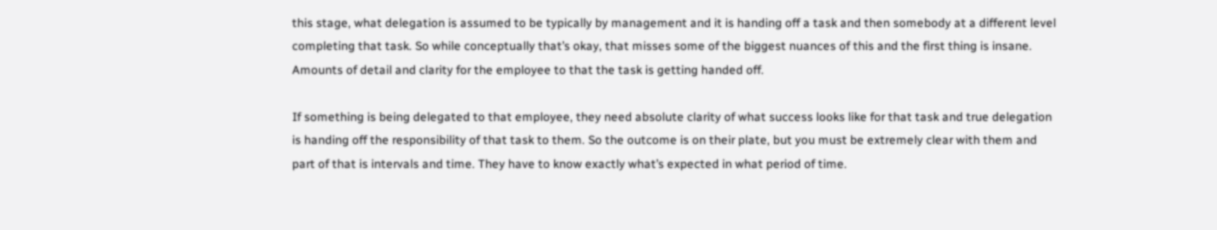this stage, what delegation is assumed to be typically by management and it is handing off a task and then somebody at a different level completing that task. So while conceptually that’s okay, that misses some of the biggest nuances of this and the first thing is insane. Amounts of detail and clarity for the employee to that the task is getting handed off.

If something is being delegated to that employee, they need absolute clarity of what success looks like for that task and true delegation is handing off the responsibility of that task to them. So the outcome is on their plate, but you must be extremely clear with them and part of that is intervals and time. They have to know exactly what’s expected in what period of time.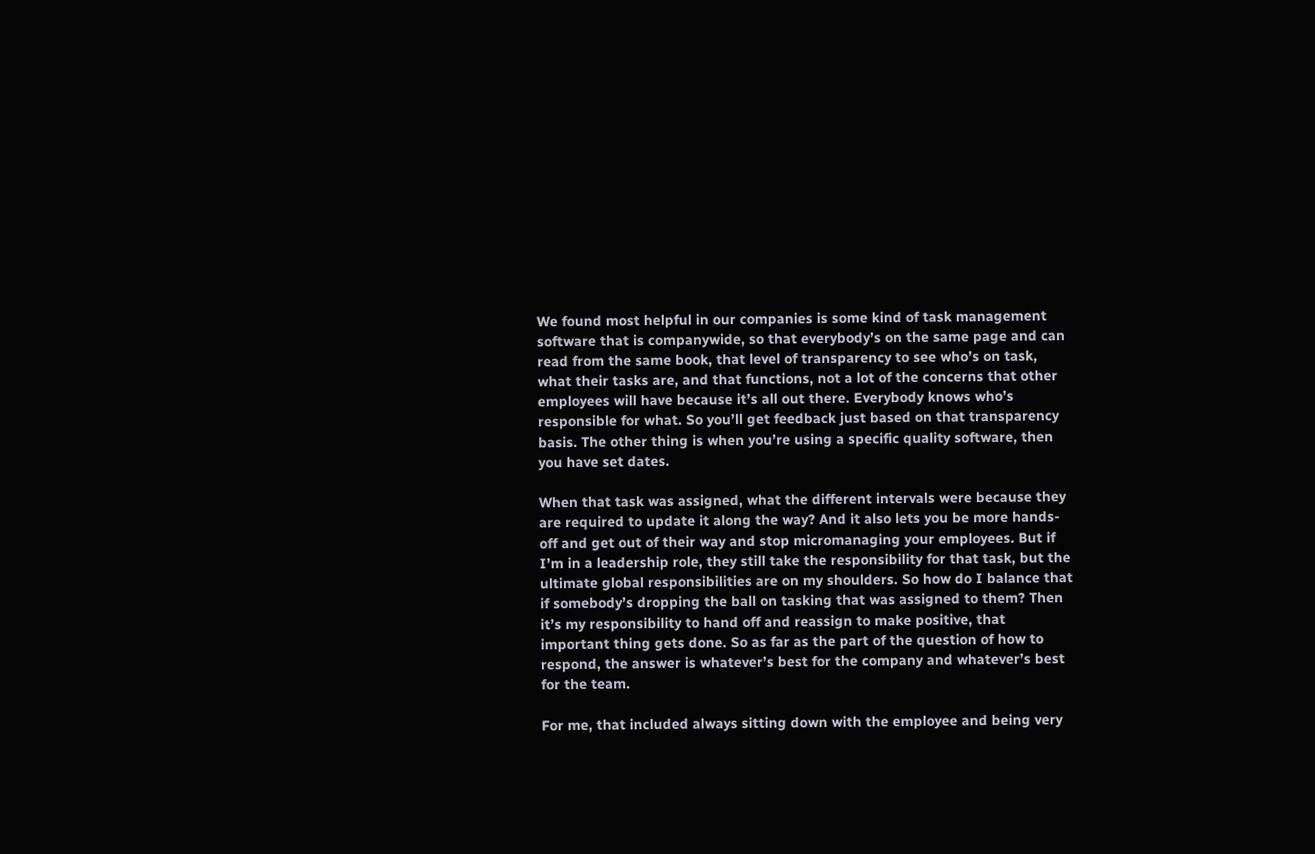We found most helpful in our companies is some kind of task management software that is companywide, so that everybody’s on the same page and can read from the same book, that level of transparency to see who’s on task, what their tasks are, and that functions, not a lot of the concerns that other employees will have because it’s all out there. Everybody knows who’s responsible for what. So you’ll get feedback just based on that transparency basis. The other thing is when you’re using a specific quality software, then you have set dates.

When that task was assigned, what the different intervals were because they are required to update it along the way? And it also lets you be more hands-off and get out of their way and stop micromanaging your employees. But if I’m in a leadership role, they still take the responsibility for that task, but the ultimate global responsibilities are on my shoulders. So how do I balance that if somebody’s dropping the ball on tasking that was assigned to them? Then it’s my responsibility to hand off and reassign to make positive, that important thing gets done. So as far as the part of the question of how to respond, the answer is whatever’s best for the company and whatever’s best for the team.

For me, that included always sitting down with the employee and being very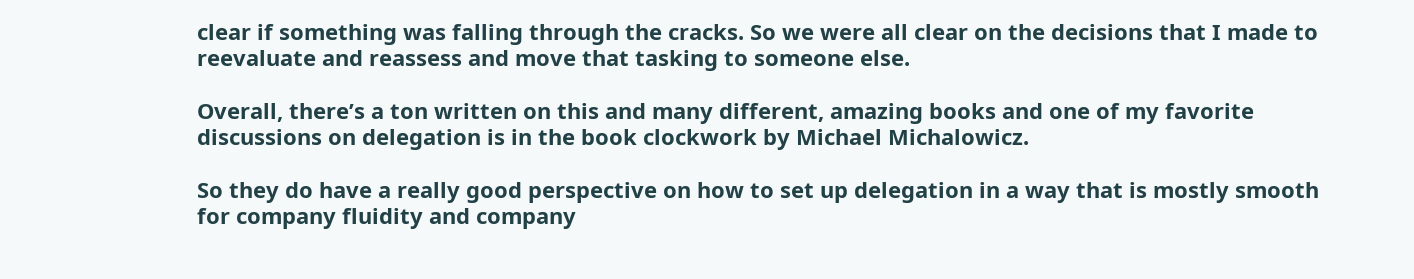clear if something was falling through the cracks. So we were all clear on the decisions that I made to reevaluate and reassess and move that tasking to someone else.

Overall, there’s a ton written on this and many different, amazing books and one of my favorite discussions on delegation is in the book clockwork by Michael Michalowicz.

So they do have a really good perspective on how to set up delegation in a way that is mostly smooth for company fluidity and company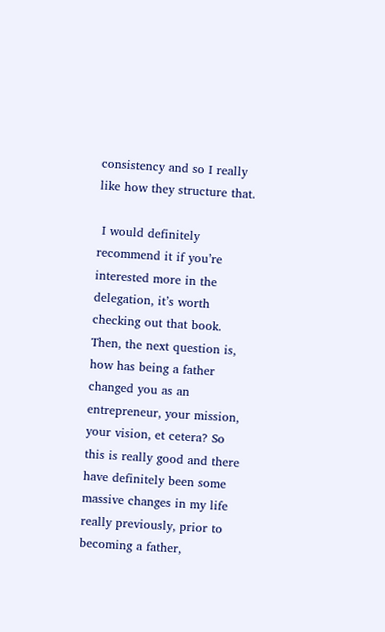consistency and so I really like how they structure that.

 I would definitely recommend it if you’re interested more in the delegation, it’s worth checking out that book. Then, the next question is, how has being a father changed you as an entrepreneur, your mission, your vision, et cetera? So this is really good and there have definitely been some massive changes in my life really previously, prior to becoming a father,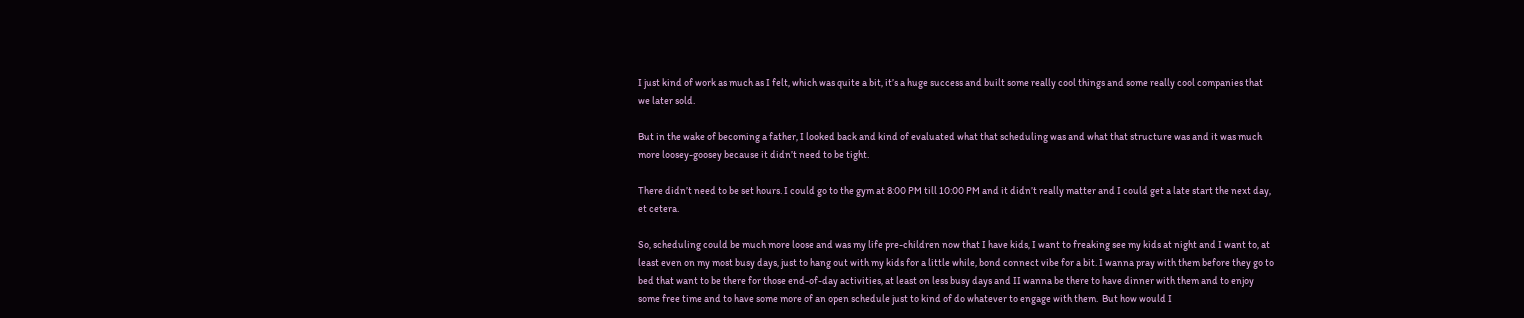I just kind of work as much as I felt, which was quite a bit, it’s a huge success and built some really cool things and some really cool companies that we later sold.

But in the wake of becoming a father, I looked back and kind of evaluated what that scheduling was and what that structure was and it was much more loosey-goosey because it didn’t need to be tight.

There didn’t need to be set hours. I could go to the gym at 8:00 PM till 10:00 PM and it didn’t really matter and I could get a late start the next day, et cetera.

So, scheduling could be much more loose and was my life pre-children now that I have kids, I want to freaking see my kids at night and I want to, at least even on my most busy days, just to hang out with my kids for a little while, bond connect vibe for a bit. I wanna pray with them before they go to bed that want to be there for those end-of-day activities, at least on less busy days and II wanna be there to have dinner with them and to enjoy some free time and to have some more of an open schedule just to kind of do whatever to engage with them.  But how would I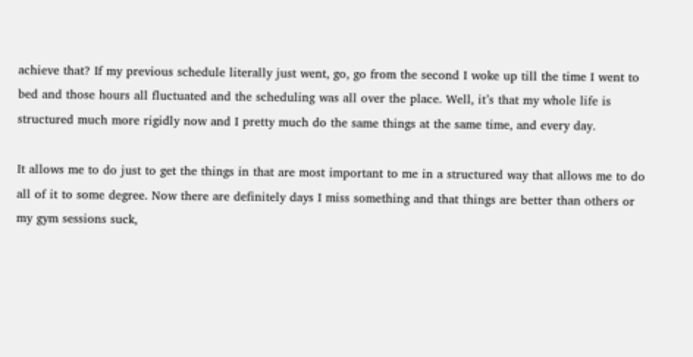achieve that? If my previous schedule literally just went, go, go from the second I woke up till the time I went to bed and those hours all fluctuated and the scheduling was all over the place. Well, it’s that my whole life is structured much more rigidly now and I pretty much do the same things at the same time, and every day.

It allows me to do just to get the things in that are most important to me in a structured way that allows me to do all of it to some degree. Now there are definitely days I miss something and that things are better than others or my gym sessions suck,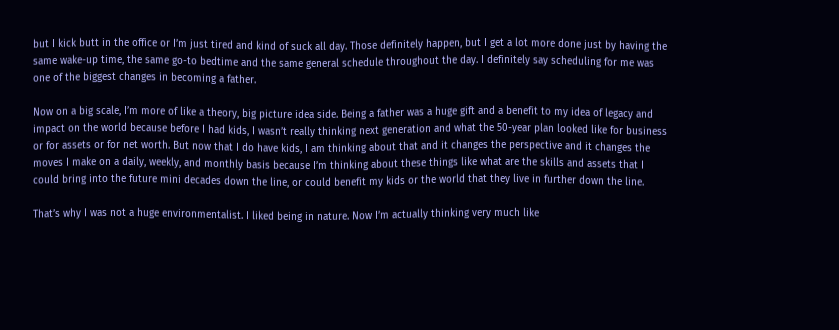but I kick butt in the office or I’m just tired and kind of suck all day. Those definitely happen, but I get a lot more done just by having the same wake-up time, the same go-to bedtime and the same general schedule throughout the day. I definitely say scheduling for me was one of the biggest changes in becoming a father.

Now on a big scale, I’m more of like a theory, big picture idea side. Being a father was a huge gift and a benefit to my idea of legacy and impact on the world because before I had kids, I wasn’t really thinking next generation and what the 50-year plan looked like for business or for assets or for net worth. But now that I do have kids, I am thinking about that and it changes the perspective and it changes the moves I make on a daily, weekly, and monthly basis because I’m thinking about these things like what are the skills and assets that I could bring into the future mini decades down the line, or could benefit my kids or the world that they live in further down the line.

That’s why I was not a huge environmentalist. I liked being in nature. Now I’m actually thinking very much like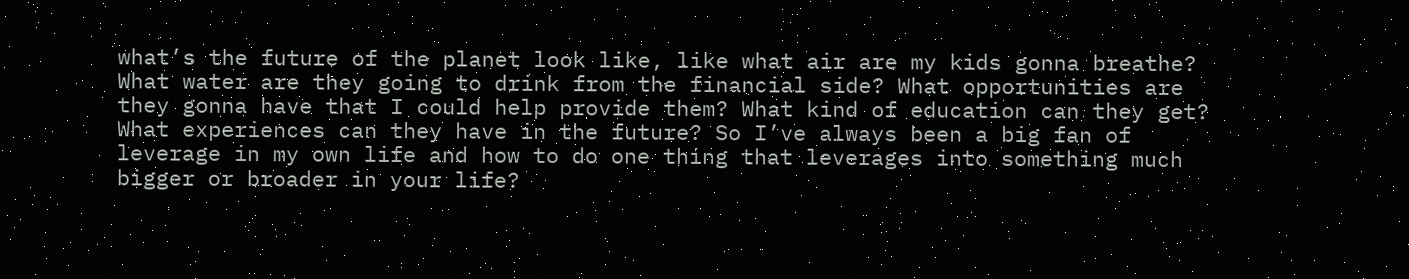what’s the future of the planet look like, like what air are my kids gonna breathe? What water are they going to drink from the financial side? What opportunities are they gonna have that I could help provide them? What kind of education can they get? What experiences can they have in the future? So I’ve always been a big fan of leverage in my own life and how to do one thing that leverages into something much bigger or broader in your life?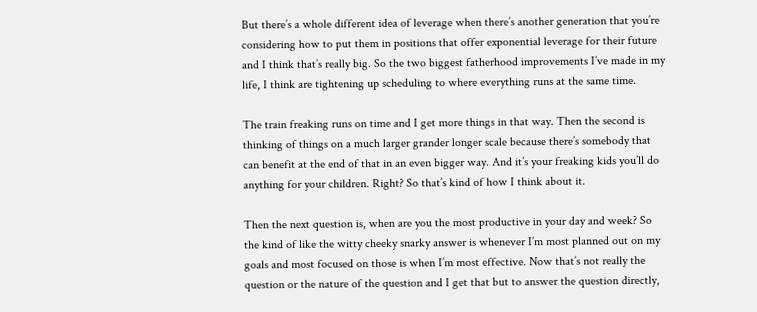But there’s a whole different idea of leverage when there’s another generation that you’re considering how to put them in positions that offer exponential leverage for their future and I think that’s really big. So the two biggest fatherhood improvements I’ve made in my life, I think are tightening up scheduling to where everything runs at the same time.

The train freaking runs on time and I get more things in that way. Then the second is thinking of things on a much larger grander longer scale because there’s somebody that can benefit at the end of that in an even bigger way. And it’s your freaking kids you’ll do anything for your children. Right? So that’s kind of how I think about it.

Then the next question is, when are you the most productive in your day and week? So the kind of like the witty cheeky snarky answer is whenever I’m most planned out on my goals and most focused on those is when I’m most effective. Now that’s not really the question or the nature of the question and I get that but to answer the question directly,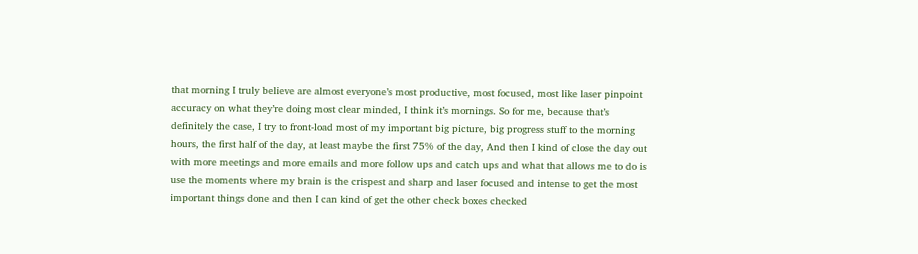that morning I truly believe are almost everyone’s most productive, most focused, most like laser pinpoint accuracy on what they’re doing most clear minded, I think it’s mornings. So for me, because that’s definitely the case, I try to front-load most of my important big picture, big progress stuff to the morning hours, the first half of the day, at least maybe the first 75% of the day, And then I kind of close the day out with more meetings and more emails and more follow ups and catch ups and what that allows me to do is use the moments where my brain is the crispest and sharp and laser focused and intense to get the most important things done and then I can kind of get the other check boxes checked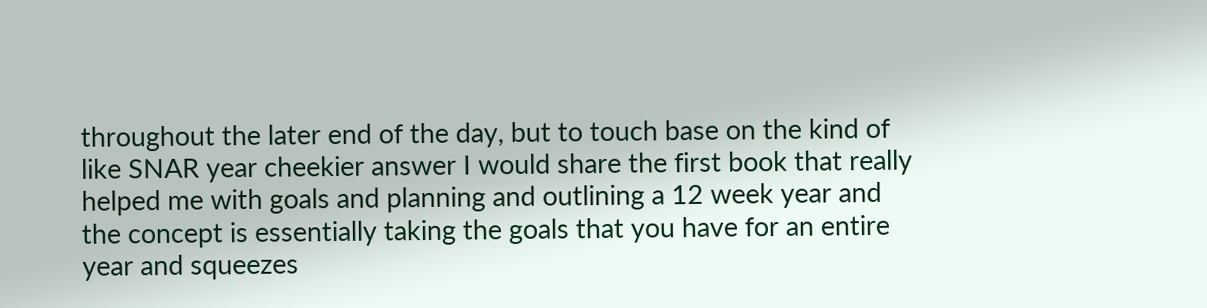throughout the later end of the day, but to touch base on the kind of like SNAR year cheekier answer I would share the first book that really helped me with goals and planning and outlining a 12 week year and the concept is essentially taking the goals that you have for an entire year and squeezes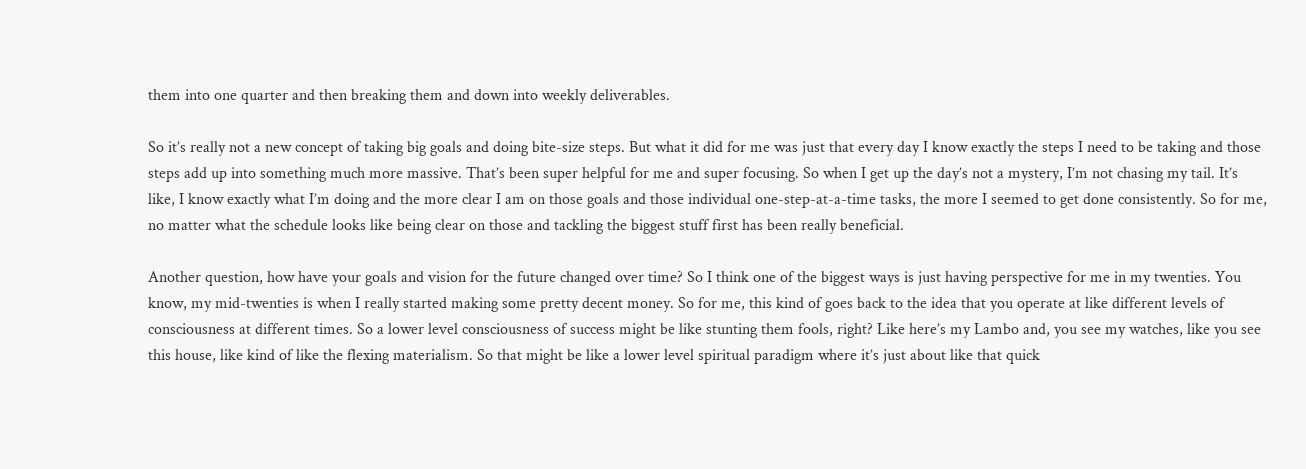them into one quarter and then breaking them and down into weekly deliverables.

So it’s really not a new concept of taking big goals and doing bite-size steps. But what it did for me was just that every day I know exactly the steps I need to be taking and those steps add up into something much more massive. That’s been super helpful for me and super focusing. So when I get up the day’s not a mystery, I’m not chasing my tail. It’s like, I know exactly what I’m doing and the more clear I am on those goals and those individual one-step-at-a-time tasks, the more I seemed to get done consistently. So for me, no matter what the schedule looks like being clear on those and tackling the biggest stuff first has been really beneficial.

Another question, how have your goals and vision for the future changed over time? So I think one of the biggest ways is just having perspective for me in my twenties. You know, my mid-twenties is when I really started making some pretty decent money. So for me, this kind of goes back to the idea that you operate at like different levels of consciousness at different times. So a lower level consciousness of success might be like stunting them fools, right? Like here’s my Lambo and, you see my watches, like you see this house, like kind of like the flexing materialism. So that might be like a lower level spiritual paradigm where it’s just about like that quick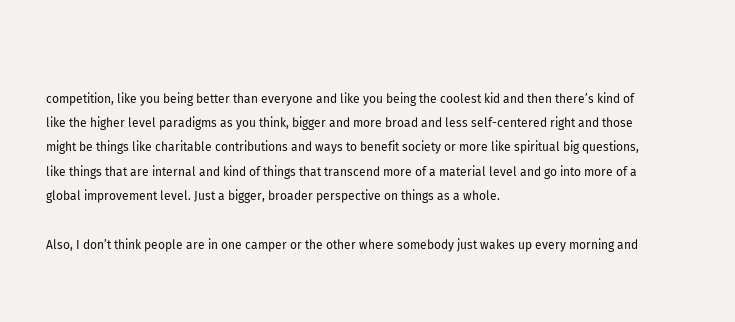competition, like you being better than everyone and like you being the coolest kid and then there’s kind of like the higher level paradigms as you think, bigger and more broad and less self-centered right and those might be things like charitable contributions and ways to benefit society or more like spiritual big questions, like things that are internal and kind of things that transcend more of a material level and go into more of a global improvement level. Just a bigger, broader perspective on things as a whole.

Also, I don’t think people are in one camper or the other where somebody just wakes up every morning and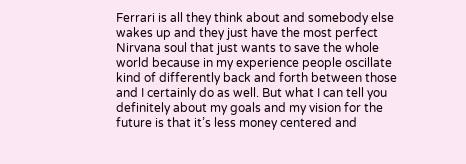Ferrari is all they think about and somebody else wakes up and they just have the most perfect Nirvana soul that just wants to save the whole world because in my experience people oscillate kind of differently back and forth between those and I certainly do as well. But what I can tell you definitely about my goals and my vision for the future is that it’s less money centered and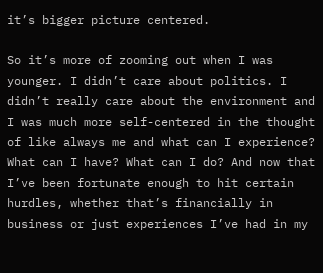it’s bigger picture centered.

So it’s more of zooming out when I was younger. I didn’t care about politics. I didn’t really care about the environment and I was much more self-centered in the thought of like always me and what can I experience? What can I have? What can I do? And now that I’ve been fortunate enough to hit certain hurdles, whether that’s financially in business or just experiences I’ve had in my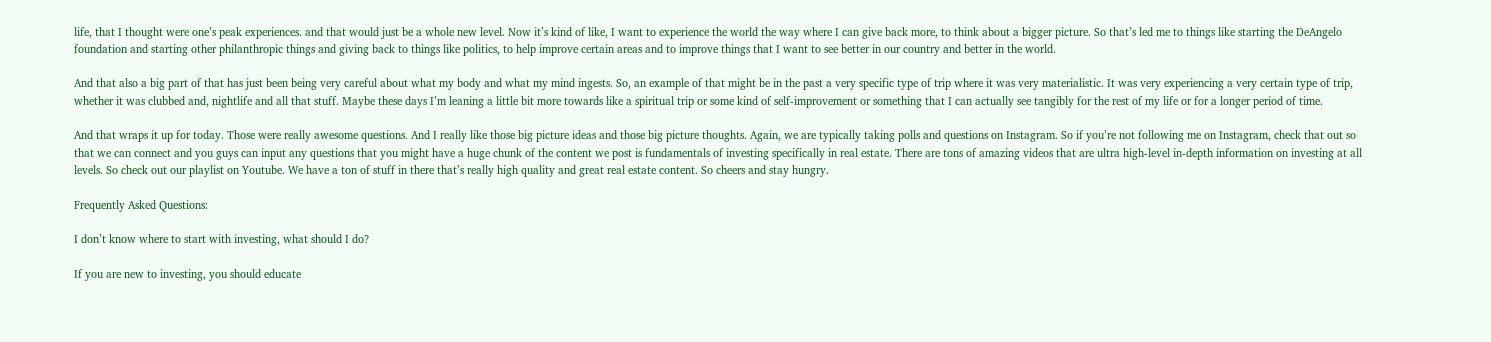life, that I thought were one’s peak experiences. and that would just be a whole new level. Now it’s kind of like, I want to experience the world the way where I can give back more, to think about a bigger picture. So that’s led me to things like starting the DeAngelo foundation and starting other philanthropic things and giving back to things like politics, to help improve certain areas and to improve things that I want to see better in our country and better in the world.

And that also a big part of that has just been being very careful about what my body and what my mind ingests. So, an example of that might be in the past a very specific type of trip where it was very materialistic. It was very experiencing a very certain type of trip, whether it was clubbed and, nightlife and all that stuff. Maybe these days I’m leaning a little bit more towards like a spiritual trip or some kind of self-improvement or something that I can actually see tangibly for the rest of my life or for a longer period of time.

And that wraps it up for today. Those were really awesome questions. And I really like those big picture ideas and those big picture thoughts. Again, we are typically taking polls and questions on Instagram. So if you’re not following me on Instagram, check that out so that we can connect and you guys can input any questions that you might have a huge chunk of the content we post is fundamentals of investing specifically in real estate. There are tons of amazing videos that are ultra high-level in-depth information on investing at all levels. So check out our playlist on Youtube. We have a ton of stuff in there that’s really high quality and great real estate content. So cheers and stay hungry.

Frequently Asked Questions:

I don’t know where to start with investing, what should I do?

If you are new to investing, you should educate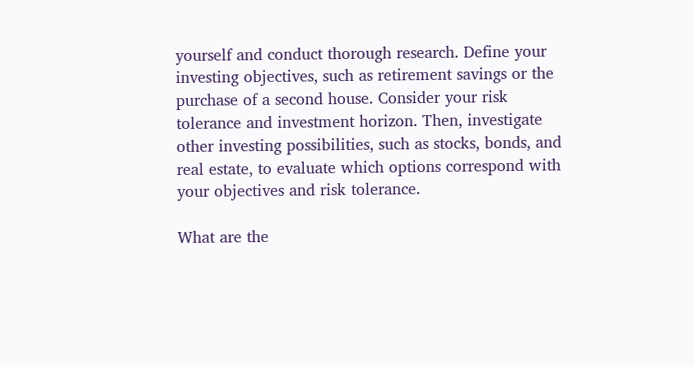yourself and conduct thorough research. Define your investing objectives, such as retirement savings or the purchase of a second house. Consider your risk tolerance and investment horizon. Then, investigate other investing possibilities, such as stocks, bonds, and real estate, to evaluate which options correspond with your objectives and risk tolerance.

What are the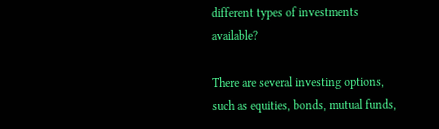different types of investments available?

There are several investing options, such as equities, bonds, mutual funds,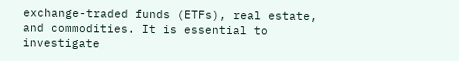exchange-traded funds (ETFs), real estate, and commodities. It is essential to investigate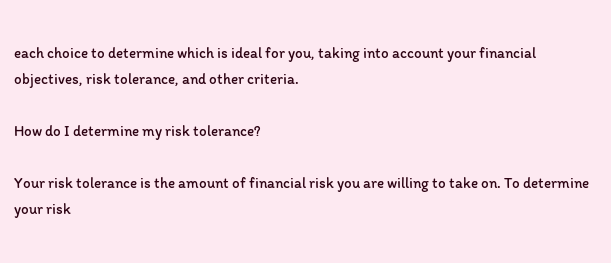each choice to determine which is ideal for you, taking into account your financial objectives, risk tolerance, and other criteria.

How do I determine my risk tolerance?

Your risk tolerance is the amount of financial risk you are willing to take on. To determine your risk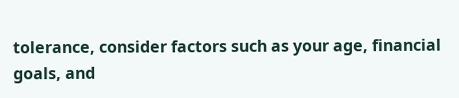tolerance, consider factors such as your age, financial goals, and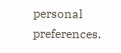personal preferences.